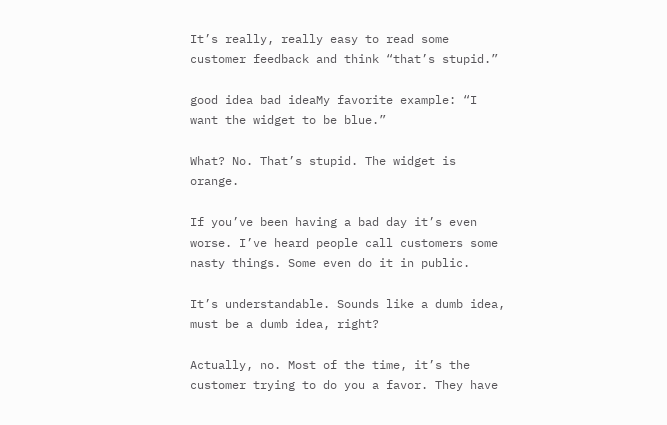It’s really, really easy to read some customer feedback and think “that’s stupid.”

good idea bad ideaMy favorite example: “I want the widget to be blue.”

What? No. That’s stupid. The widget is orange.

If you’ve been having a bad day it’s even worse. I’ve heard people call customers some nasty things. Some even do it in public.

It’s understandable. Sounds like a dumb idea, must be a dumb idea, right?

Actually, no. Most of the time, it’s the customer trying to do you a favor. They have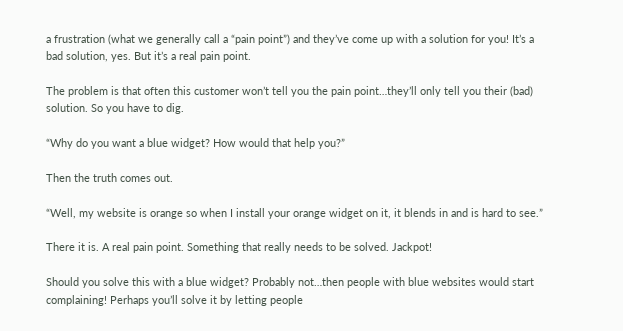a frustration (what we generally call a “pain point”) and they’ve come up with a solution for you! It’s a bad solution, yes. But it’s a real pain point.

The problem is that often this customer won’t tell you the pain point…they’ll only tell you their (bad) solution. So you have to dig.

“Why do you want a blue widget? How would that help you?”

Then the truth comes out.

“Well, my website is orange so when I install your orange widget on it, it blends in and is hard to see.”

There it is. A real pain point. Something that really needs to be solved. Jackpot!

Should you solve this with a blue widget? Probably not…then people with blue websites would start complaining! Perhaps you’ll solve it by letting people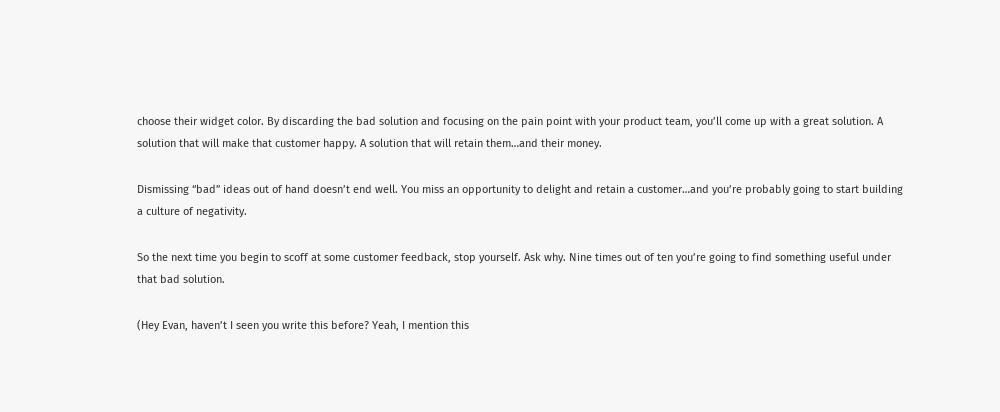choose their widget color. By discarding the bad solution and focusing on the pain point with your product team, you’ll come up with a great solution. A solution that will make that customer happy. A solution that will retain them…and their money.

Dismissing “bad” ideas out of hand doesn’t end well. You miss an opportunity to delight and retain a customer…and you’re probably going to start building a culture of negativity.

So the next time you begin to scoff at some customer feedback, stop yourself. Ask why. Nine times out of ten you’re going to find something useful under that bad solution.

(Hey Evan, haven’t I seen you write this before? Yeah, I mention this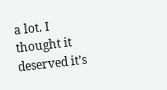a lot. I thought it deserved it’s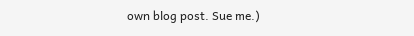own blog post. Sue me.)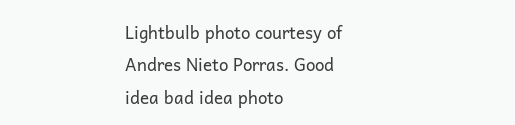Lightbulb photo courtesy of Andres Nieto Porras. Good idea bad idea photo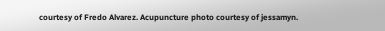courtesy of Fredo Alvarez. Acupuncture photo courtesy of jessamyn.